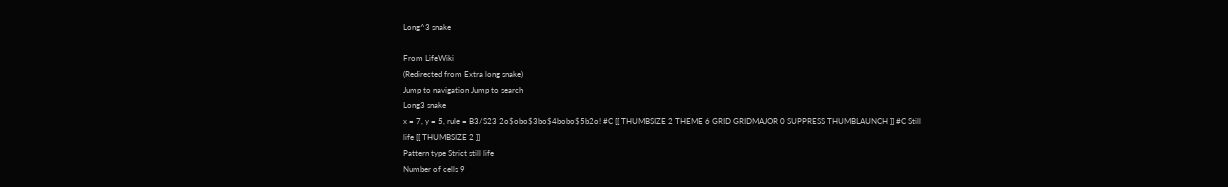Long^3 snake

From LifeWiki
(Redirected from Extra long snake)
Jump to navigation Jump to search
Long3 snake
x = 7, y = 5, rule = B3/S23 2o$obo$3bo$4bobo$5b2o! #C [[ THUMBSIZE 2 THEME 6 GRID GRIDMAJOR 0 SUPPRESS THUMBLAUNCH ]] #C Still life [[ THUMBSIZE 2 ]]
Pattern type Strict still life
Number of cells 9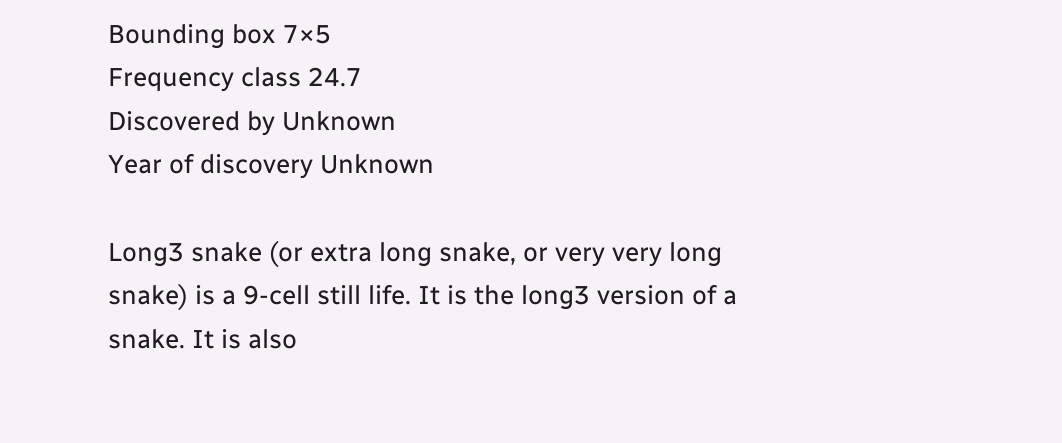Bounding box 7×5
Frequency class 24.7
Discovered by Unknown
Year of discovery Unknown

Long3 snake (or extra long snake, or very very long snake) is a 9-cell still life. It is the long3 version of a snake. It is also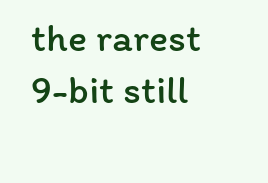the rarest 9-bit still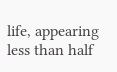life, appearing less than half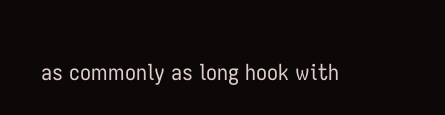as commonly as long hook with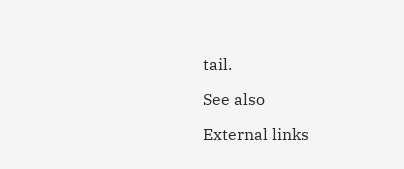tail.

See also

External links